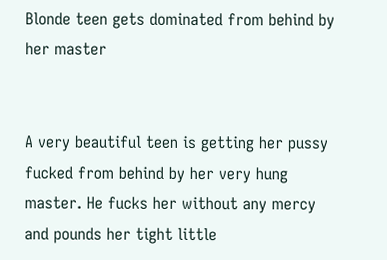Blonde teen gets dominated from behind by her master


A very beautiful teen is getting her pussy fucked from behind by her very hung master. He fucks her without any mercy and pounds her tight little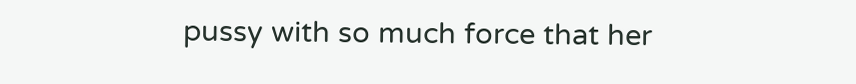pussy with so much force that her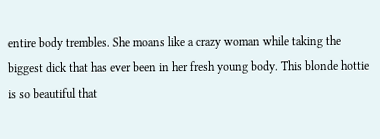entire body trembles. She moans like a crazy woman while taking the biggest dick that has ever been in her fresh young body. This blonde hottie is so beautiful that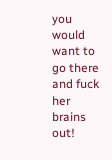you would want to go there and fuck her brains out!